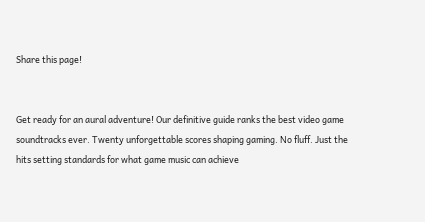Share this page!


Get ready for an aural adventure! Our definitive guide ranks the best video game soundtracks ever. Twenty unforgettable scores shaping gaming. No fluff. Just the hits setting standards for what game music can achieve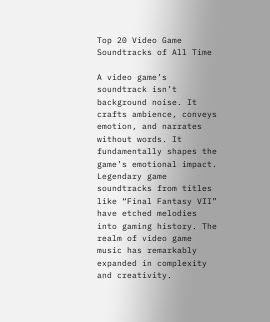Top 20 Video Game Soundtracks of All Time

A video game’s soundtrack isn’t background noise. It crafts ambience, conveys emotion, and narrates without words. It fundamentally shapes the game’s emotional impact. Legendary game soundtracks from titles like “Final Fantasy VII” have etched melodies into gaming history. The realm of video game music has remarkably expanded in complexity and creativity.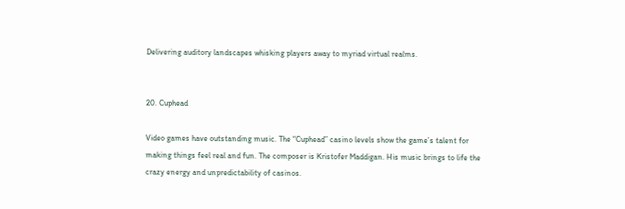Delivering auditory landscapes whisking players away to myriad virtual realms.


20. Cuphead

Video games have outstanding music. The “Cuphead” casino levels show the game’s talent for making things feel real and fun. The composer is Kristofer Maddigan. His music brings to life the crazy energy and unpredictability of casinos.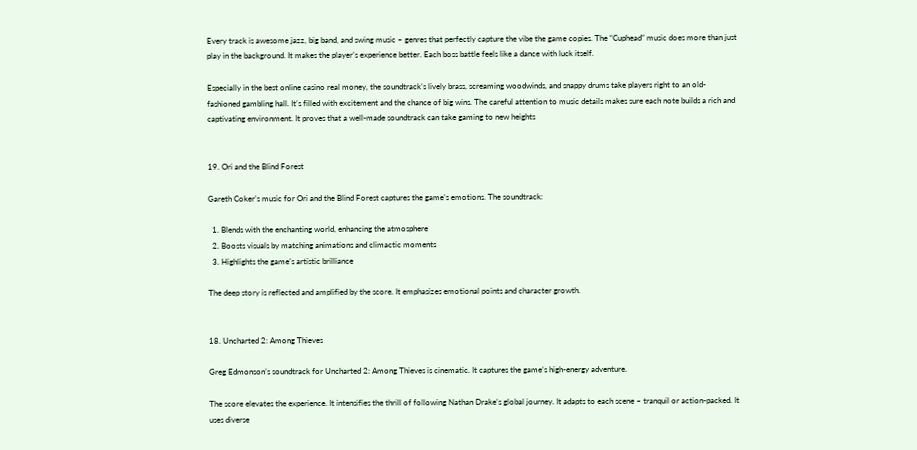Every track is awesome jazz, big band, and swing music – genres that perfectly capture the vibe the game copies. The “Cuphead” music does more than just play in the background. It makes the player’s experience better. Each boss battle feels like a dance with luck itself.

Especially in the best online casino real money, the soundtrack’s lively brass, screaming woodwinds, and snappy drums take players right to an old-fashioned gambling hall. It’s filled with excitement and the chance of big wins. The careful attention to music details makes sure each note builds a rich and captivating environment. It proves that a well-made soundtrack can take gaming to new heights


19. Ori and the Blind Forest

Gareth Coker’s music for Ori and the Blind Forest captures the game’s emotions. The soundtrack:

  1. Blends with the enchanting world, enhancing the atmosphere
  2. Boosts visuals by matching animations and climactic moments
  3. Highlights the game’s artistic brilliance

The deep story is reflected and amplified by the score. It emphasizes emotional points and character growth.


18. Uncharted 2: Among Thieves

Greg Edmonson’s soundtrack for Uncharted 2: Among Thieves is cinematic. It captures the game’s high-energy adventure.

The score elevates the experience. It intensifies the thrill of following Nathan Drake’s global journey. It adapts to each scene – tranquil or action-packed. It uses diverse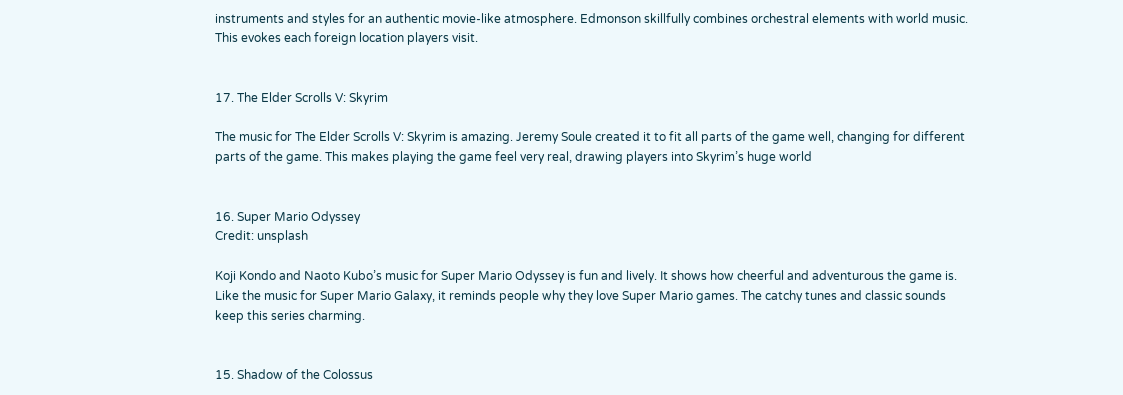instruments and styles for an authentic movie-like atmosphere. Edmonson skillfully combines orchestral elements with world music. This evokes each foreign location players visit.


17. The Elder Scrolls V: Skyrim

The music for The Elder Scrolls V: Skyrim is amazing. Jeremy Soule created it to fit all parts of the game well, changing for different parts of the game. This makes playing the game feel very real, drawing players into Skyrim’s huge world


16. Super Mario Odyssey
Credit: unsplash

Koji Kondo and Naoto Kubo’s music for Super Mario Odyssey is fun and lively. It shows how cheerful and adventurous the game is. Like the music for Super Mario Galaxy, it reminds people why they love Super Mario games. The catchy tunes and classic sounds keep this series charming.


15. Shadow of the Colossus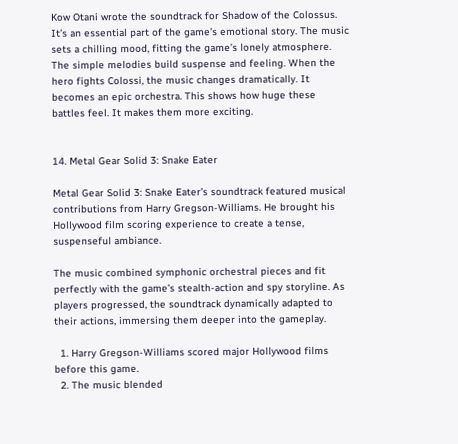Kow Otani wrote the soundtrack for Shadow of the Colossus. It’s an essential part of the game’s emotional story. The music sets a chilling mood, fitting the game’s lonely atmosphere. The simple melodies build suspense and feeling. When the hero fights Colossi, the music changes dramatically. It becomes an epic orchestra. This shows how huge these battles feel. It makes them more exciting.


14. Metal Gear Solid 3: Snake Eater

Metal Gear Solid 3: Snake Eater’s soundtrack featured musical contributions from Harry Gregson-Williams. He brought his Hollywood film scoring experience to create a tense, suspenseful ambiance.

The music combined symphonic orchestral pieces and fit perfectly with the game’s stealth-action and spy storyline. As players progressed, the soundtrack dynamically adapted to their actions, immersing them deeper into the gameplay.

  1. Harry Gregson-Williams scored major Hollywood films before this game.
  2. The music blended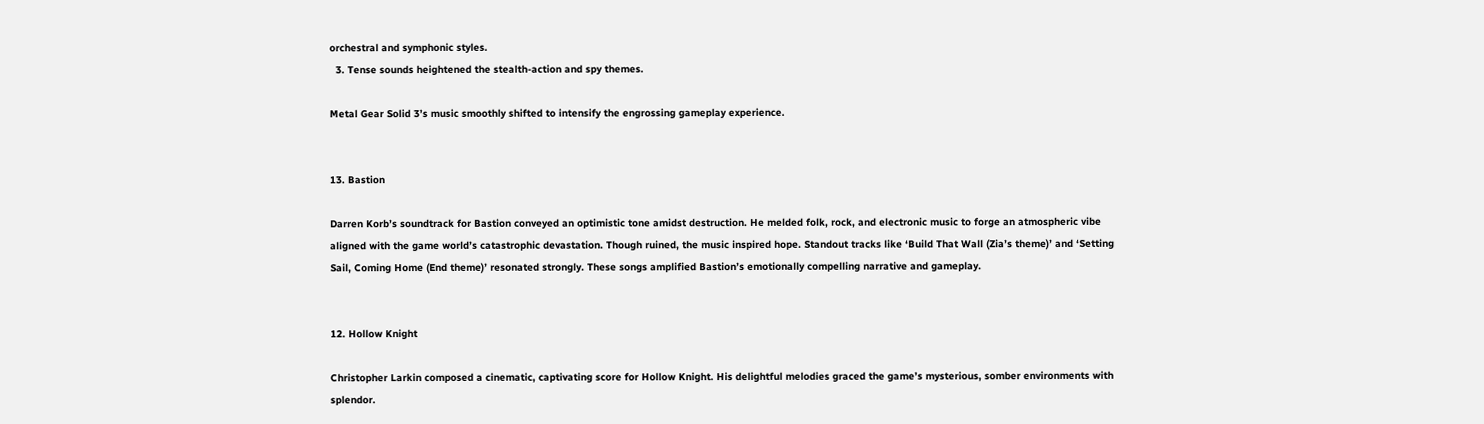orchestral and symphonic styles.
  3. Tense sounds heightened the stealth-action and spy themes.

Metal Gear Solid 3’s music smoothly shifted to intensify the engrossing gameplay experience.


13. Bastion

Darren Korb’s soundtrack for Bastion conveyed an optimistic tone amidst destruction. He melded folk, rock, and electronic music to forge an atmospheric vibe aligned with the game world’s catastrophic devastation. Though ruined, the music inspired hope. Standout tracks like ‘Build That Wall (Zia’s theme)’ and ‘Setting Sail, Coming Home (End theme)’ resonated strongly. These songs amplified Bastion’s emotionally compelling narrative and gameplay.


12. Hollow Knight

Christopher Larkin composed a cinematic, captivating score for Hollow Knight. His delightful melodies graced the game’s mysterious, somber environments with splendor.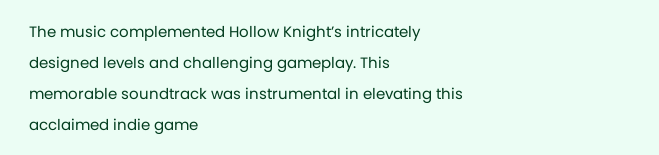The music complemented Hollow Knight’s intricately designed levels and challenging gameplay. This memorable soundtrack was instrumental in elevating this acclaimed indie game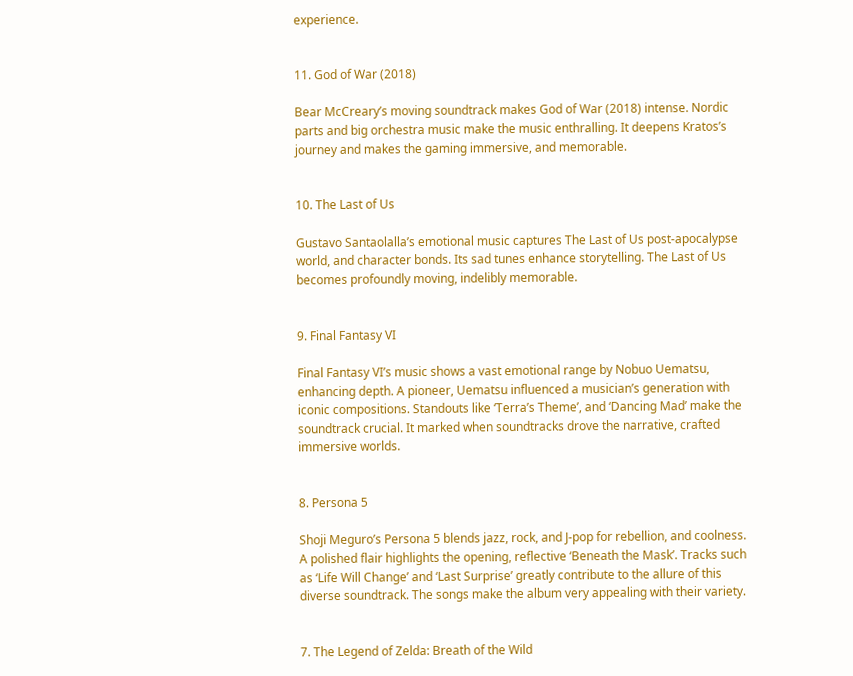experience.


11. God of War (2018)

Bear McCreary’s moving soundtrack makes God of War (2018) intense. Nordic parts and big orchestra music make the music enthralling. It deepens Kratos’s journey and makes the gaming immersive, and memorable.


10. The Last of Us

Gustavo Santaolalla’s emotional music captures The Last of Us post-apocalypse world, and character bonds. Its sad tunes enhance storytelling. The Last of Us becomes profoundly moving, indelibly memorable.


9. Final Fantasy VI

Final Fantasy VI’s music shows a vast emotional range by Nobuo Uematsu, enhancing depth. A pioneer, Uematsu influenced a musician’s generation with iconic compositions. Standouts like ‘Terra’s Theme’, and ‘Dancing Mad’ make the soundtrack crucial. It marked when soundtracks drove the narrative, crafted immersive worlds.


8. Persona 5

Shoji Meguro’s Persona 5 blends jazz, rock, and J-pop for rebellion, and coolness. A polished flair highlights the opening, reflective ‘Beneath the Mask’. Tracks such as ‘Life Will Change’ and ‘Last Surprise’ greatly contribute to the allure of this diverse soundtrack. The songs make the album very appealing with their variety.


7. The Legend of Zelda: Breath of the Wild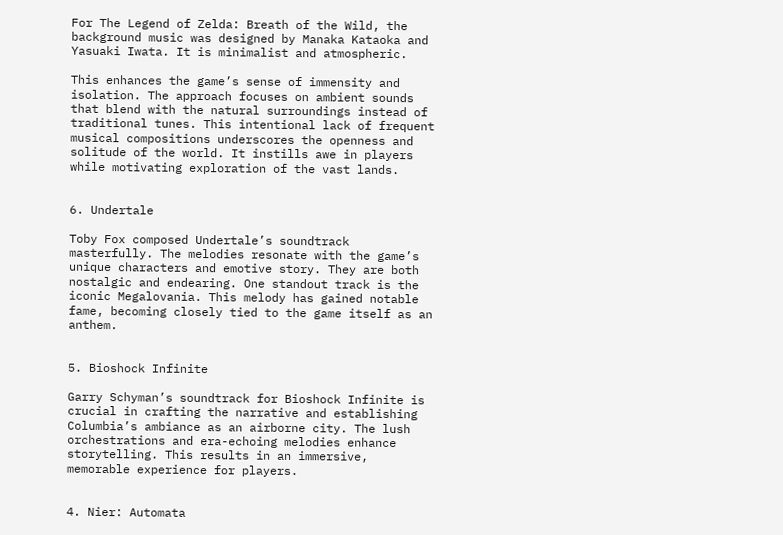For The Legend of Zelda: Breath of the Wild, the background music was designed by Manaka Kataoka and Yasuaki Iwata. It is minimalist and atmospheric.

This enhances the game’s sense of immensity and isolation. The approach focuses on ambient sounds that blend with the natural surroundings instead of traditional tunes. This intentional lack of frequent musical compositions underscores the openness and solitude of the world. It instills awe in players while motivating exploration of the vast lands.


6. Undertale

Toby Fox composed Undertale’s soundtrack masterfully. The melodies resonate with the game’s unique characters and emotive story. They are both nostalgic and endearing. One standout track is the iconic Megalovania. This melody has gained notable fame, becoming closely tied to the game itself as an anthem.


5. Bioshock Infinite

Garry Schyman’s soundtrack for Bioshock Infinite is crucial in crafting the narrative and establishing Columbia’s ambiance as an airborne city. The lush orchestrations and era-echoing melodies enhance storytelling. This results in an immersive, memorable experience for players.


4. Nier: Automata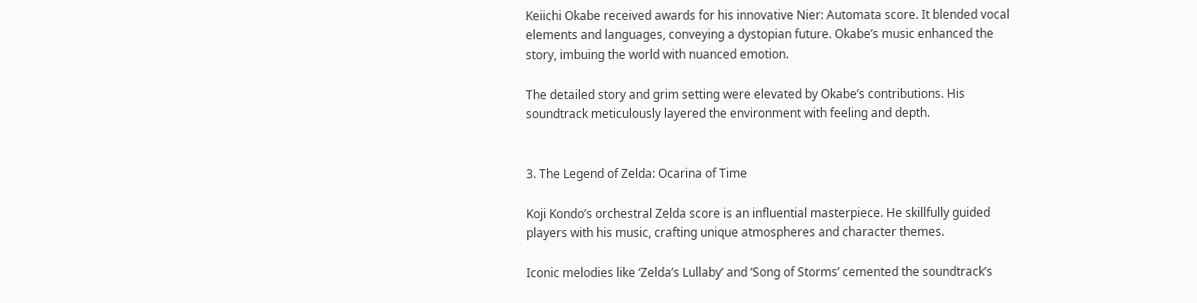Keiichi Okabe received awards for his innovative Nier: Automata score. It blended vocal elements and languages, conveying a dystopian future. Okabe’s music enhanced the story, imbuing the world with nuanced emotion.

The detailed story and grim setting were elevated by Okabe’s contributions. His soundtrack meticulously layered the environment with feeling and depth.


3. The Legend of Zelda: Ocarina of Time

Koji Kondo’s orchestral Zelda score is an influential masterpiece. He skillfully guided players with his music, crafting unique atmospheres and character themes.

Iconic melodies like ‘Zelda’s Lullaby’ and ‘Song of Storms’ cemented the soundtrack’s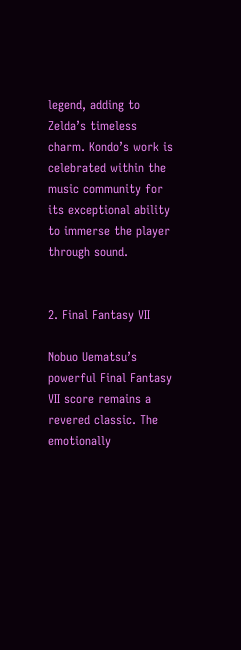legend, adding to Zelda’s timeless charm. Kondo’s work is celebrated within the music community for its exceptional ability to immerse the player through sound.


2. Final Fantasy VII

Nobuo Uematsu’s powerful Final Fantasy VII score remains a revered classic. The emotionally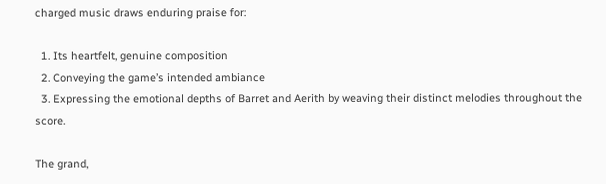charged music draws enduring praise for:

  1. Its heartfelt, genuine composition
  2. Conveying the game’s intended ambiance
  3. Expressing the emotional depths of Barret and Aerith by weaving their distinct melodies throughout the score.

The grand,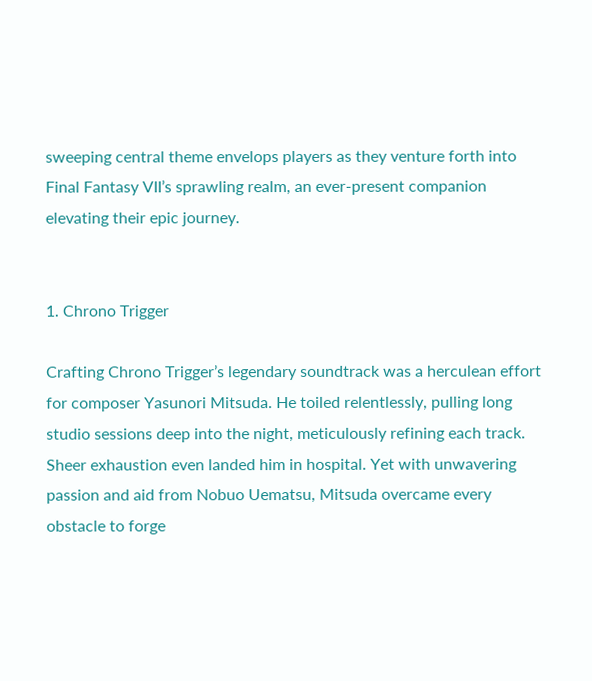sweeping central theme envelops players as they venture forth into Final Fantasy VII’s sprawling realm, an ever-present companion elevating their epic journey.


1. Chrono Trigger

Crafting Chrono Trigger’s legendary soundtrack was a herculean effort for composer Yasunori Mitsuda. He toiled relentlessly, pulling long studio sessions deep into the night, meticulously refining each track. Sheer exhaustion even landed him in hospital. Yet with unwavering passion and aid from Nobuo Uematsu, Mitsuda overcame every obstacle to forge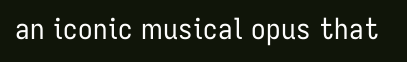an iconic musical opus that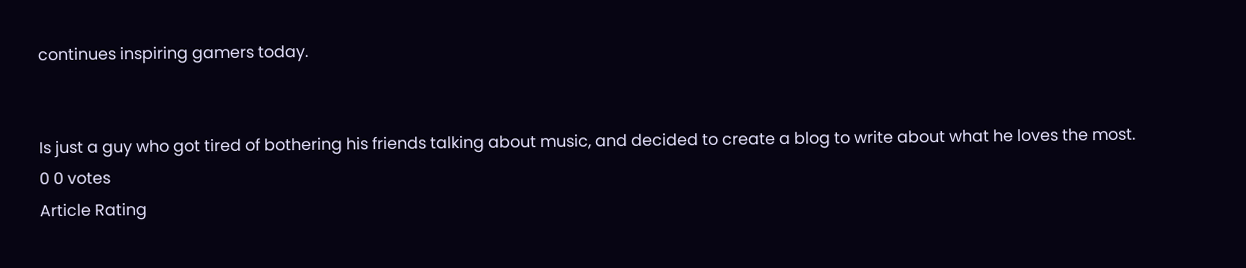continues inspiring gamers today.


Is just a guy who got tired of bothering his friends talking about music, and decided to create a blog to write about what he loves the most.
0 0 votes
Article Rating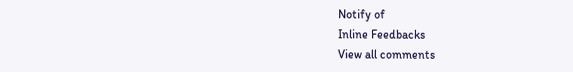Notify of
Inline Feedbacks
View all comments